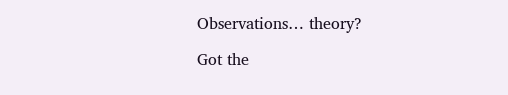Observations… theory?

Got the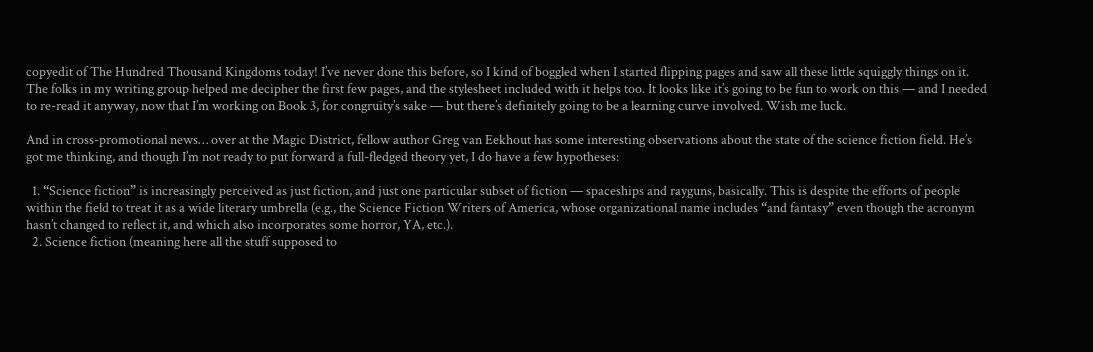copyedit of The Hundred Thousand Kingdoms today! I’ve never done this before, so I kind of boggled when I started flipping pages and saw all these little squiggly things on it. The folks in my writing group helped me decipher the first few pages, and the stylesheet included with it helps too. It looks like it’s going to be fun to work on this — and I needed to re-read it anyway, now that I’m working on Book 3, for congruity’s sake — but there’s definitely going to be a learning curve involved. Wish me luck.

And in cross-promotional news… over at the Magic District, fellow author Greg van Eekhout has some interesting observations about the state of the science fiction field. He’s got me thinking, and though I’m not ready to put forward a full-fledged theory yet, I do have a few hypotheses:

  1. “Science fiction” is increasingly perceived as just fiction, and just one particular subset of fiction — spaceships and rayguns, basically. This is despite the efforts of people within the field to treat it as a wide literary umbrella (e.g., the Science Fiction Writers of America, whose organizational name includes “and fantasy” even though the acronym hasn’t changed to reflect it, and which also incorporates some horror, YA, etc.).
  2. Science fiction (meaning here all the stuff supposed to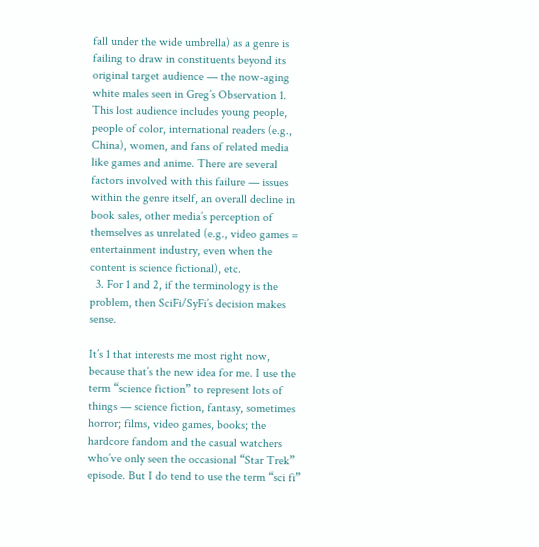fall under the wide umbrella) as a genre is failing to draw in constituents beyond its original target audience — the now-aging white males seen in Greg’s Observation 1. This lost audience includes young people, people of color, international readers (e.g., China), women, and fans of related media like games and anime. There are several factors involved with this failure — issues within the genre itself, an overall decline in book sales, other media’s perception of themselves as unrelated (e.g., video games = entertainment industry, even when the content is science fictional), etc.
  3. For 1 and 2, if the terminology is the problem, then SciFi/SyFi’s decision makes sense.

It’s 1 that interests me most right now, because that’s the new idea for me. I use the term “science fiction” to represent lots of things — science fiction, fantasy, sometimes horror; films, video games, books; the hardcore fandom and the casual watchers who’ve only seen the occasional “Star Trek” episode. But I do tend to use the term “sci fi”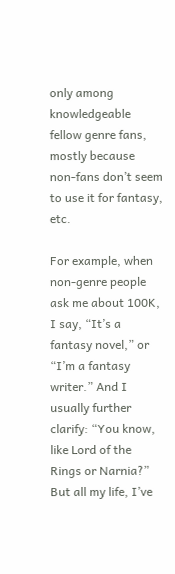only among knowledgeable fellow genre fans, mostly because non-fans don’t seem to use it for fantasy, etc.

For example, when non-genre people ask me about 100K, I say, “It’s a fantasy novel,” or “I’m a fantasy writer.” And I usually further clarify: “You know, like Lord of the Rings or Narnia?” But all my life, I’ve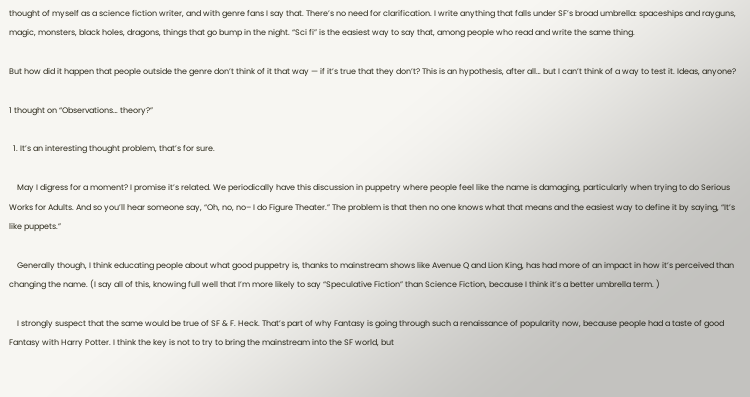thought of myself as a science fiction writer, and with genre fans I say that. There’s no need for clarification. I write anything that falls under SF’s broad umbrella: spaceships and rayguns, magic, monsters, black holes, dragons, things that go bump in the night. “Sci fi” is the easiest way to say that, among people who read and write the same thing.

But how did it happen that people outside the genre don’t think of it that way — if it’s true that they don’t? This is an hypothesis, after all… but I can’t think of a way to test it. Ideas, anyone?

1 thought on “Observations… theory?”

  1. It’s an interesting thought problem, that’s for sure.

    May I digress for a moment? I promise it’s related. We periodically have this discussion in puppetry where people feel like the name is damaging, particularly when trying to do Serious Works for Adults. And so you’ll hear someone say, “Oh, no, no– I do Figure Theater.” The problem is that then no one knows what that means and the easiest way to define it by saying, “It’s like puppets.”

    Generally though, I think educating people about what good puppetry is, thanks to mainstream shows like Avenue Q and Lion King, has had more of an impact in how it’s perceived than changing the name. (I say all of this, knowing full well that I’m more likely to say “Speculative Fiction” than Science Fiction, because I think it’s a better umbrella term. )

    I strongly suspect that the same would be true of SF & F. Heck. That’s part of why Fantasy is going through such a renaissance of popularity now, because people had a taste of good Fantasy with Harry Potter. I think the key is not to try to bring the mainstream into the SF world, but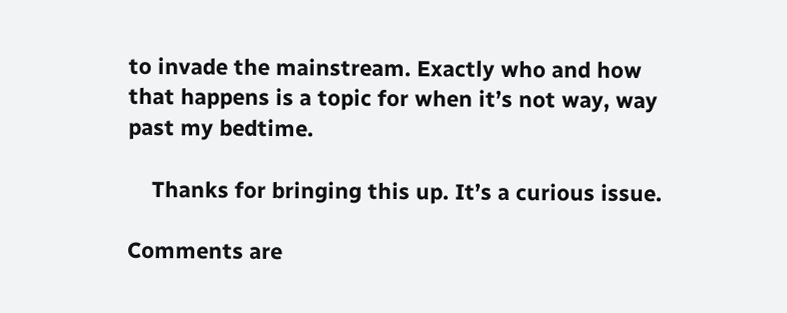to invade the mainstream. Exactly who and how that happens is a topic for when it’s not way, way past my bedtime.

    Thanks for bringing this up. It’s a curious issue.

Comments are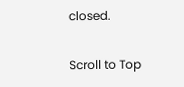closed.

Scroll to Top